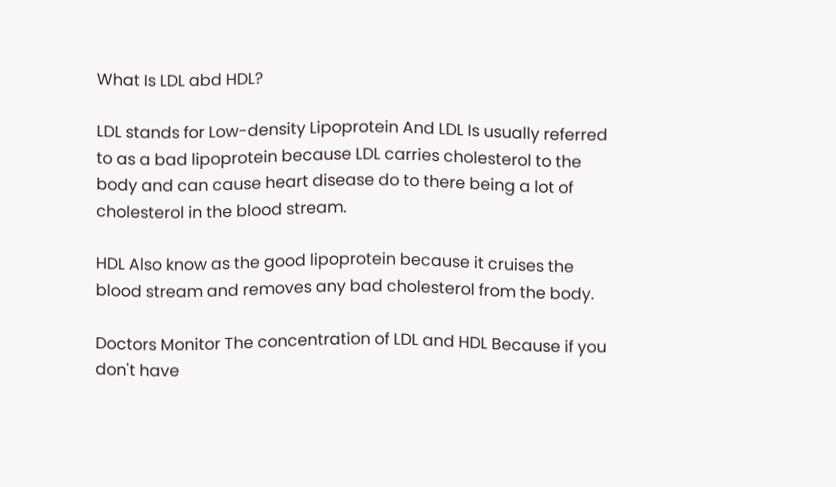What Is LDL abd HDL?

LDL stands for Low-density Lipoprotein And LDL Is usually referred to as a bad lipoprotein because LDL carries cholesterol to the body and can cause heart disease do to there being a lot of cholesterol in the blood stream.

HDL Also know as the good lipoprotein because it cruises the blood stream and removes any bad cholesterol from the body.

Doctors Monitor The concentration of LDL and HDL Because if you don't have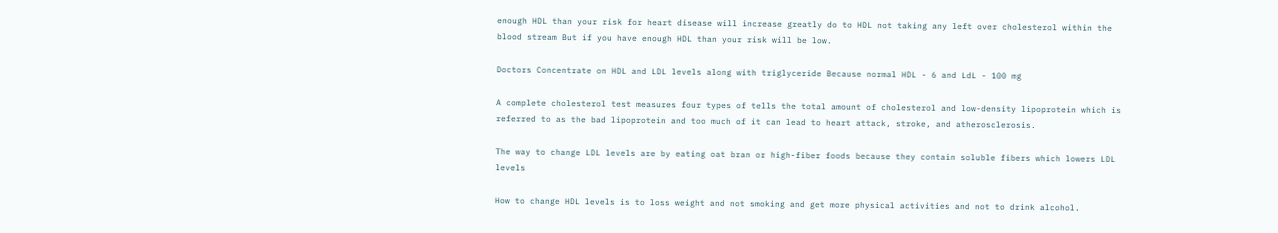enough HDL than your risk for heart disease will increase greatly do to HDL not taking any left over cholesterol within the blood stream But if you have enough HDL than your risk will be low.

Doctors Concentrate on HDL and LDL levels along with triglyceride Because normal HDL - 6 and LdL - 100 mg

A complete cholesterol test measures four types of tells the total amount of cholesterol and low-density lipoprotein which is referred to as the bad lipoprotein and too much of it can lead to heart attack, stroke, and atherosclerosis.

The way to change LDL levels are by eating oat bran or high-fiber foods because they contain soluble fibers which lowers LDL levels

How to change HDL levels is to loss weight and not smoking and get more physical activities and not to drink alcohol.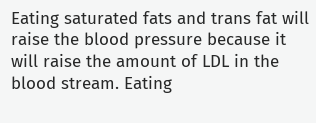Eating saturated fats and trans fat will raise the blood pressure because it will raise the amount of LDL in the blood stream. Eating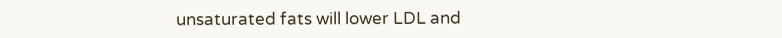unsaturated fats will lower LDL and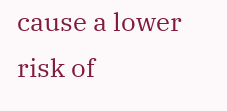cause a lower risk of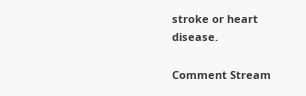stroke or heart disease.

Comment Stream